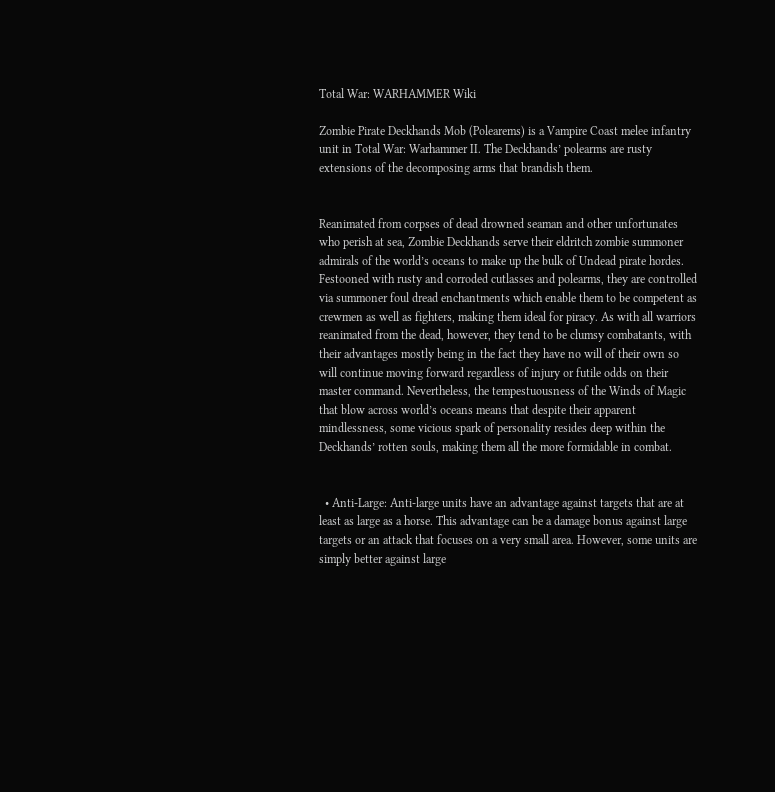Total War: WARHAMMER Wiki

Zombie Pirate Deckhands Mob (Polearems) is a Vampire Coast melee infantry unit in Total War: Warhammer II. The Deckhands’ polearms are rusty extensions of the decomposing arms that brandish them.


Reanimated from corpses of dead drowned seaman and other unfortunates who perish at sea, Zombie Deckhands serve their eldritch zombie summoner admirals of the world’s oceans to make up the bulk of Undead pirate hordes. Festooned with rusty and corroded cutlasses and polearms, they are controlled via summoner foul dread enchantments which enable them to be competent as crewmen as well as fighters, making them ideal for piracy. As with all warriors reanimated from the dead, however, they tend to be clumsy combatants, with their advantages mostly being in the fact they have no will of their own so will continue moving forward regardless of injury or futile odds on their master command. Nevertheless, the tempestuousness of the Winds of Magic that blow across world’s oceans means that despite their apparent mindlessness, some vicious spark of personality resides deep within the Deckhands’ rotten souls, making them all the more formidable in combat.


  • Anti-Large: Anti-large units have an advantage against targets that are at least as large as a horse. This advantage can be a damage bonus against large targets or an attack that focuses on a very small area. However, some units are simply better against large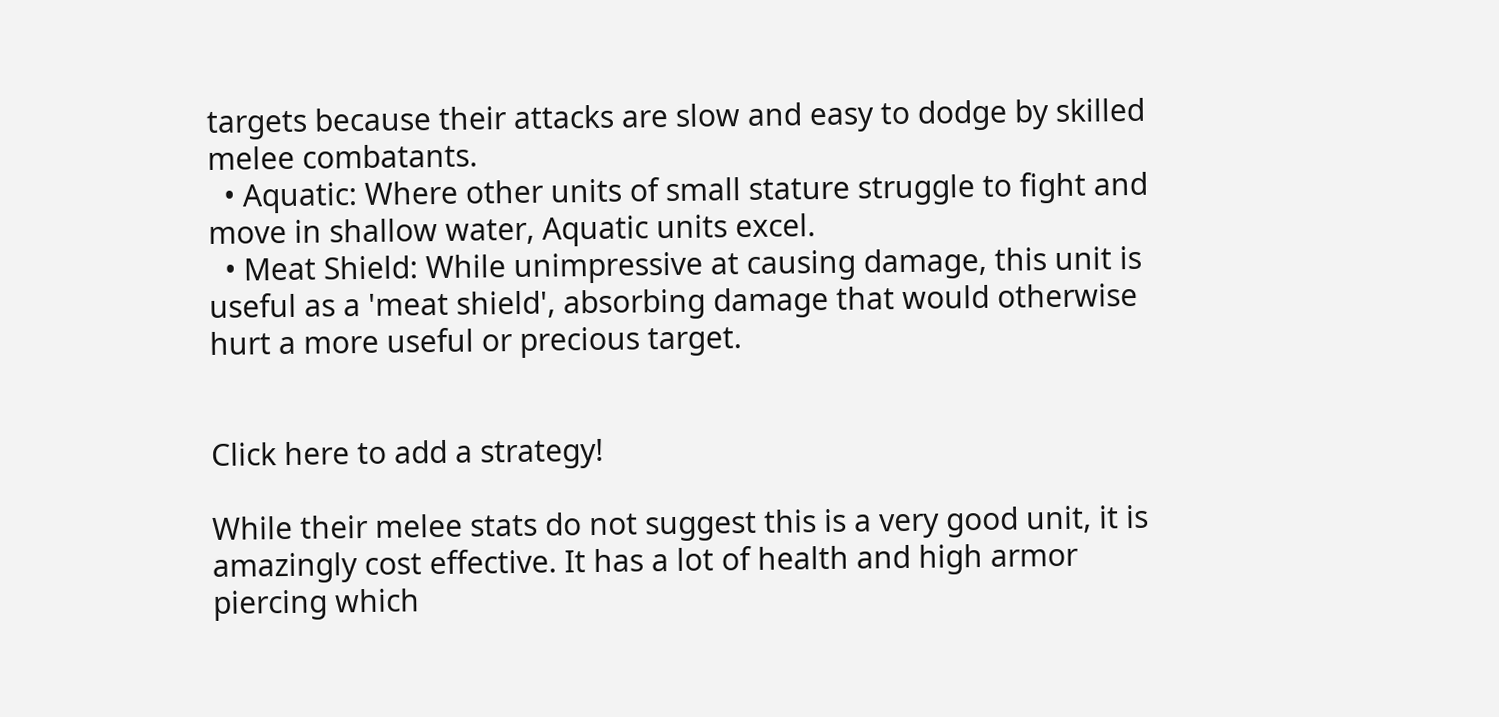targets because their attacks are slow and easy to dodge by skilled melee combatants.
  • Aquatic: Where other units of small stature struggle to fight and move in shallow water, Aquatic units excel.
  • Meat Shield: While unimpressive at causing damage, this unit is useful as a 'meat shield', absorbing damage that would otherwise hurt a more useful or precious target.


Click here to add a strategy!

While their melee stats do not suggest this is a very good unit, it is amazingly cost effective. It has a lot of health and high armor piercing which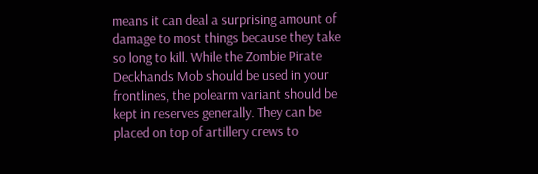means it can deal a surprising amount of damage to most things because they take so long to kill. While the Zombie Pirate Deckhands Mob should be used in your frontlines, the polearm variant should be kept in reserves generally. They can be placed on top of artillery crews to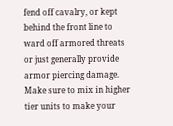fend off cavalry, or kept behind the front line to ward off armored threats or just generally provide armor piercing damage. Make sure to mix in higher tier units to make your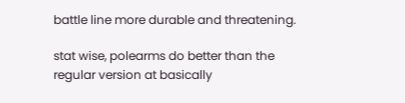battle line more durable and threatening.

stat wise, polearms do better than the regular version at basically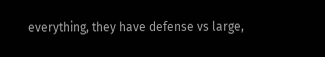everything, they have defense vs large,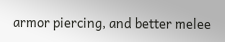armor piercing, and better melee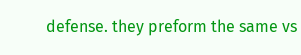defense. they preform the same vs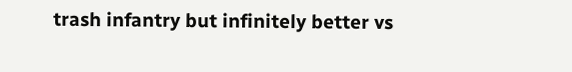trash infantry but infinitely better vs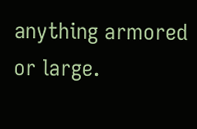anything armored or large.